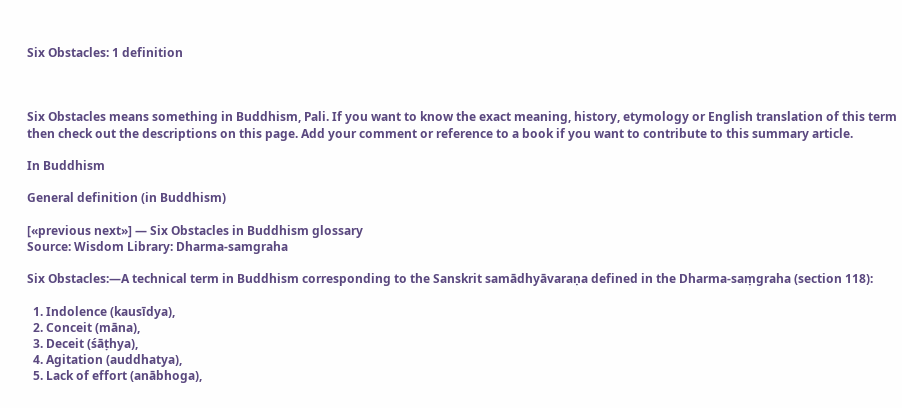Six Obstacles: 1 definition



Six Obstacles means something in Buddhism, Pali. If you want to know the exact meaning, history, etymology or English translation of this term then check out the descriptions on this page. Add your comment or reference to a book if you want to contribute to this summary article.

In Buddhism

General definition (in Buddhism)

[«previous next»] — Six Obstacles in Buddhism glossary
Source: Wisdom Library: Dharma-samgraha

Six Obstacles:—A technical term in Buddhism corresponding to the Sanskrit samādhyāvaraṇa defined in the Dharma-saṃgraha (section 118):

  1. Indolence (kausīdya),
  2. Conceit (māna),
  3. Deceit (śāṭhya),
  4. Agitation (auddhatya),
  5. Lack of effort (anābhoga),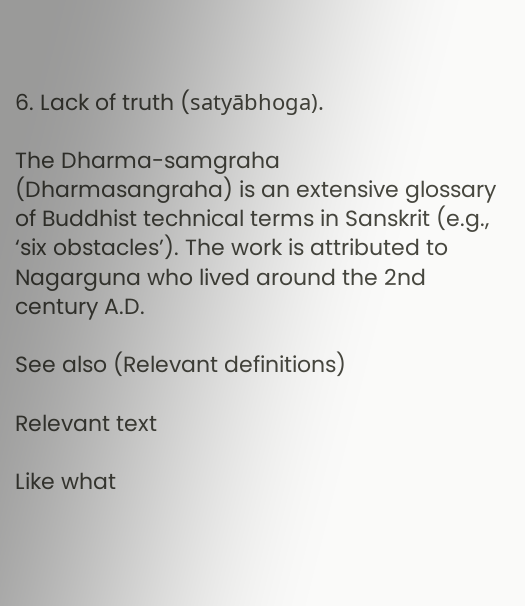6. Lack of truth (satyābhoga).

The Dharma-samgraha (Dharmasangraha) is an extensive glossary of Buddhist technical terms in Sanskrit (e.g., ‘six obstacles’). The work is attributed to Nagarguna who lived around the 2nd century A.D.

See also (Relevant definitions)

Relevant text

Like what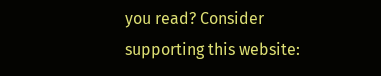you read? Consider supporting this website: